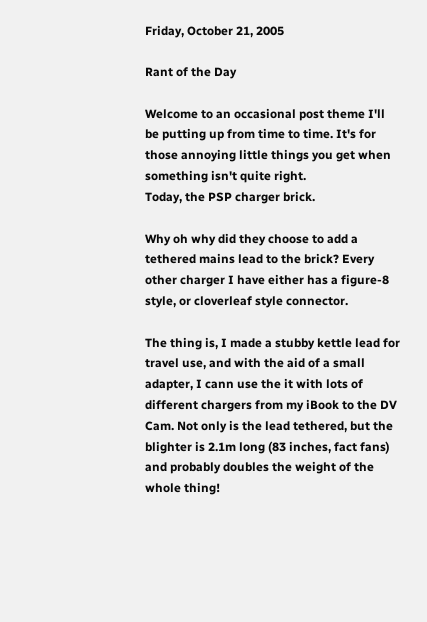Friday, October 21, 2005

Rant of the Day

Welcome to an occasional post theme I'll be putting up from time to time. It's for those annoying little things you get when something isn't quite right.
Today, the PSP charger brick.

Why oh why did they choose to add a tethered mains lead to the brick? Every other charger I have either has a figure-8 style, or cloverleaf style connector.

The thing is, I made a stubby kettle lead for travel use, and with the aid of a small adapter, I cann use the it with lots of different chargers from my iBook to the DV Cam. Not only is the lead tethered, but the blighter is 2.1m long (83 inches, fact fans) and probably doubles the weight of the whole thing!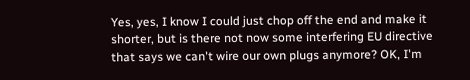Yes, yes, I know I could just chop off the end and make it shorter, but is there not now some interfering EU directive that says we can't wire our own plugs anymore? OK, I'm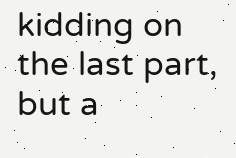kidding on the last part, but a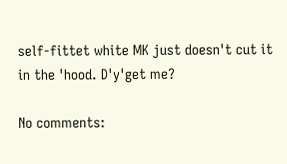self-fittet white MK just doesn't cut it in the 'hood. D'y'get me?

No comments: